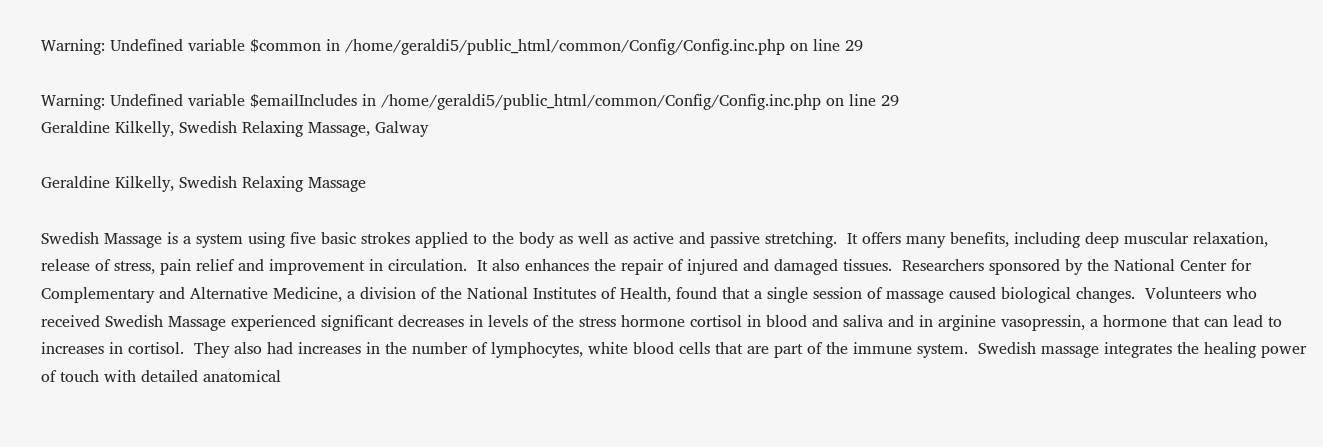Warning: Undefined variable $common in /home/geraldi5/public_html/common/Config/Config.inc.php on line 29

Warning: Undefined variable $emailIncludes in /home/geraldi5/public_html/common/Config/Config.inc.php on line 29
Geraldine Kilkelly, Swedish Relaxing Massage, Galway

Geraldine Kilkelly, Swedish Relaxing Massage

Swedish Massage is a system using five basic strokes applied to the body as well as active and passive stretching.  It offers many benefits, including deep muscular relaxation, release of stress, pain relief and improvement in circulation.  It also enhances the repair of injured and damaged tissues.  Researchers sponsored by the National Center for Complementary and Alternative Medicine, a division of the National Institutes of Health, found that a single session of massage caused biological changes.  Volunteers who received Swedish Massage experienced significant decreases in levels of the stress hormone cortisol in blood and saliva and in arginine vasopressin, a hormone that can lead to increases in cortisol.  They also had increases in the number of lymphocytes, white blood cells that are part of the immune system.  Swedish massage integrates the healing power of touch with detailed anatomical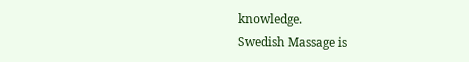knowledge.
Swedish Massage is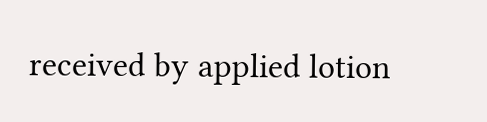received by applied lotion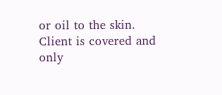or oil to the skin.  Client is covered and only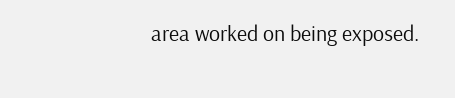area worked on being exposed.